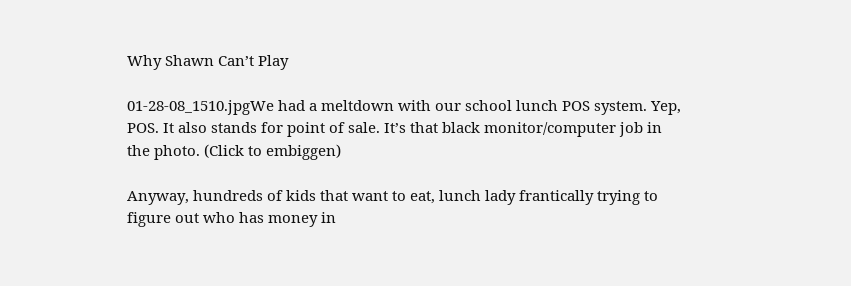Why Shawn Can’t Play

01-28-08_1510.jpgWe had a meltdown with our school lunch POS system. Yep, POS. It also stands for point of sale. It’s that black monitor/computer job in the photo. (Click to embiggen)

Anyway, hundreds of kids that want to eat, lunch lady frantically trying to figure out who has money in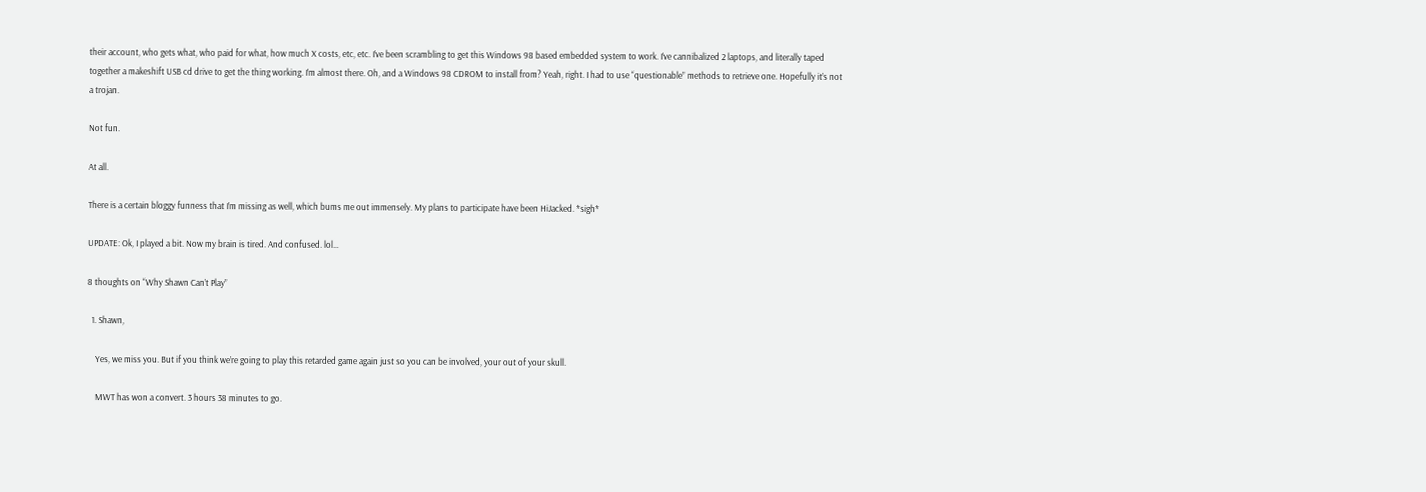their account, who gets what, who paid for what, how much X costs, etc, etc. I’ve been scrambling to get this Windows 98 based embedded system to work. I’ve cannibalized 2 laptops, and literally taped together a makeshift USB cd drive to get the thing working. I’m almost there. Oh, and a Windows 98 CDROM to install from? Yeah, right. I had to use “questionable” methods to retrieve one. Hopefully it’s not a trojan.

Not fun.

At all.

There is a certain bloggy funness that I’m missing as well, which bums me out immensely. My plans to participate have been HiJacked. *sigh*

UPDATE: Ok, I played a bit. Now my brain is tired. And confused. lol…

8 thoughts on “Why Shawn Can’t Play”

  1. Shawn,

    Yes, we miss you. But if you think we’re going to play this retarded game again just so you can be involved, your out of your skull.

    MWT has won a convert. 3 hours 38 minutes to go.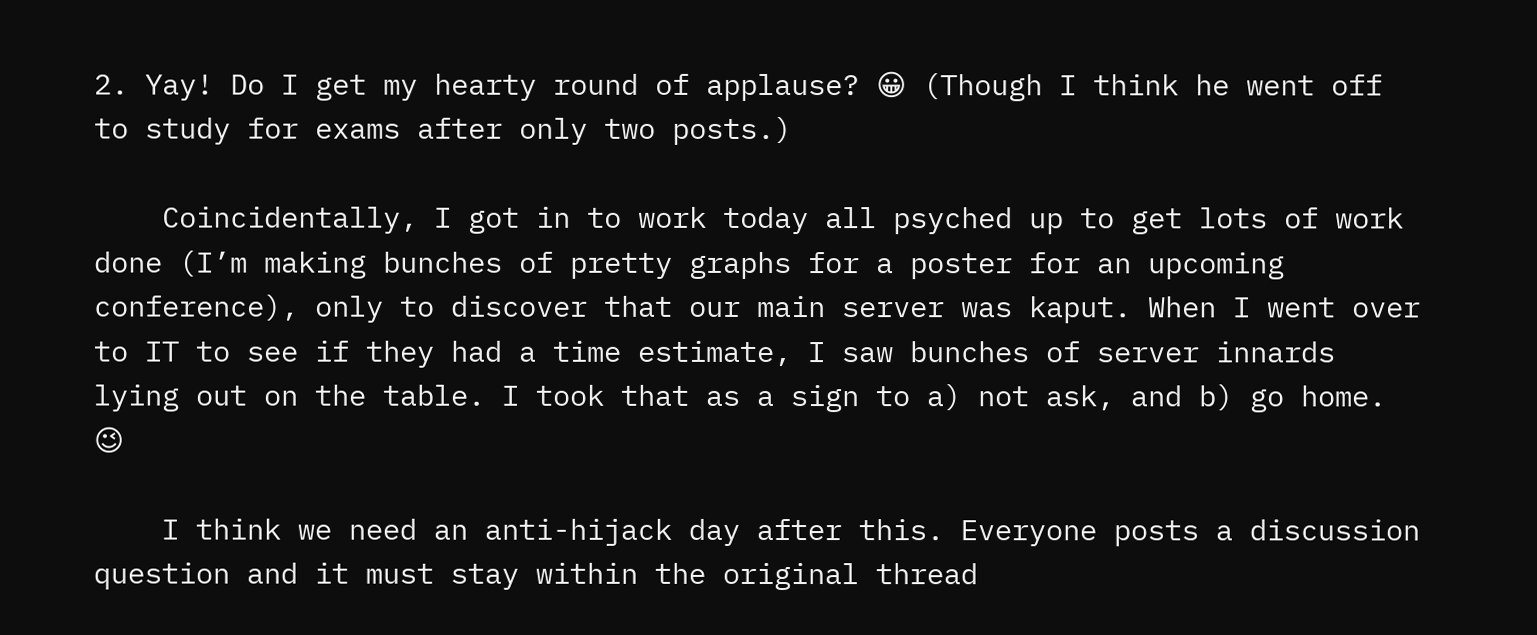2. Yay! Do I get my hearty round of applause? 😀 (Though I think he went off to study for exams after only two posts.)

    Coincidentally, I got in to work today all psyched up to get lots of work done (I’m making bunches of pretty graphs for a poster for an upcoming conference), only to discover that our main server was kaput. When I went over to IT to see if they had a time estimate, I saw bunches of server innards lying out on the table. I took that as a sign to a) not ask, and b) go home. 😉

    I think we need an anti-hijack day after this. Everyone posts a discussion question and it must stay within the original thread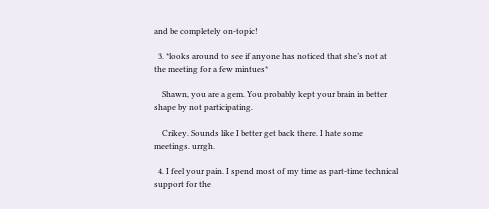and be completely on-topic!

  3. *looks around to see if anyone has noticed that she’s not at the meeting for a few mintues*

    Shawn, you are a gem. You probably kept your brain in better shape by not participating.

    Crikey. Sounds like I better get back there. I hate some meetings. urrgh.

  4. I feel your pain. I spend most of my time as part-time technical support for the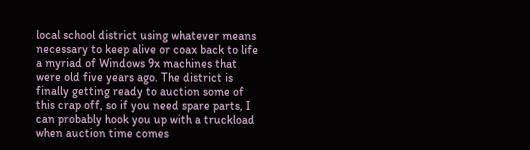local school district using whatever means necessary to keep alive or coax back to life a myriad of Windows 9x machines that were old five years ago. The district is finally getting ready to auction some of this crap off, so if you need spare parts, I can probably hook you up with a truckload when auction time comes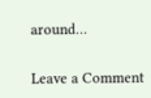around…


Leave a Comment